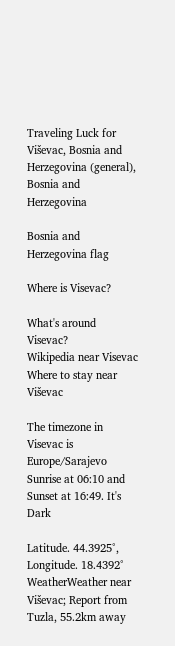Traveling Luck for Viševac, Bosnia and Herzegovina (general), Bosnia and Herzegovina

Bosnia and Herzegovina flag

Where is Visevac?

What's around Visevac?
Wikipedia near Visevac
Where to stay near Viševac

The timezone in Visevac is Europe/Sarajevo
Sunrise at 06:10 and Sunset at 16:49. It's Dark

Latitude. 44.3925°, Longitude. 18.4392°
WeatherWeather near Viševac; Report from Tuzla, 55.2km away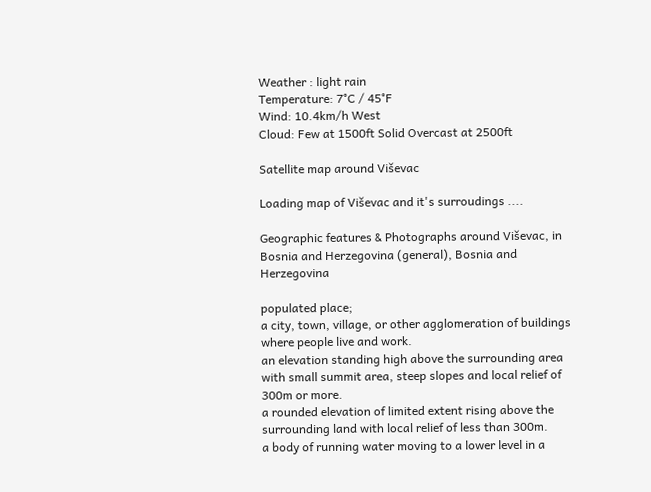Weather : light rain
Temperature: 7°C / 45°F
Wind: 10.4km/h West
Cloud: Few at 1500ft Solid Overcast at 2500ft

Satellite map around Viševac

Loading map of Viševac and it's surroudings ....

Geographic features & Photographs around Viševac, in Bosnia and Herzegovina (general), Bosnia and Herzegovina

populated place;
a city, town, village, or other agglomeration of buildings where people live and work.
an elevation standing high above the surrounding area with small summit area, steep slopes and local relief of 300m or more.
a rounded elevation of limited extent rising above the surrounding land with local relief of less than 300m.
a body of running water moving to a lower level in a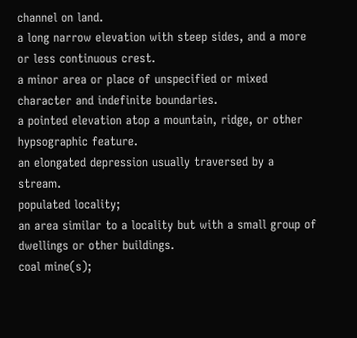channel on land.
a long narrow elevation with steep sides, and a more or less continuous crest.
a minor area or place of unspecified or mixed character and indefinite boundaries.
a pointed elevation atop a mountain, ridge, or other hypsographic feature.
an elongated depression usually traversed by a stream.
populated locality;
an area similar to a locality but with a small group of dwellings or other buildings.
coal mine(s);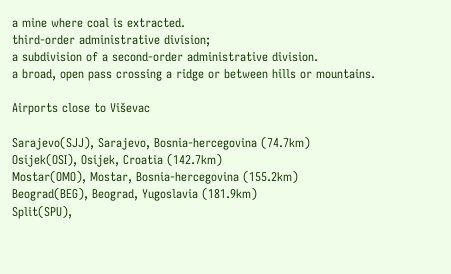a mine where coal is extracted.
third-order administrative division;
a subdivision of a second-order administrative division.
a broad, open pass crossing a ridge or between hills or mountains.

Airports close to Viševac

Sarajevo(SJJ), Sarajevo, Bosnia-hercegovina (74.7km)
Osijek(OSI), Osijek, Croatia (142.7km)
Mostar(OMO), Mostar, Bosnia-hercegovina (155.2km)
Beograd(BEG), Beograd, Yugoslavia (181.9km)
Split(SPU),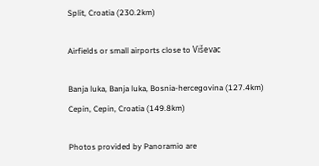Split, Croatia (230.2km)

Airfields or small airports close to Viševac

Banja luka, Banja luka, Bosnia-hercegovina (127.4km)
Cepin, Cepin, Croatia (149.8km)

Photos provided by Panoramio are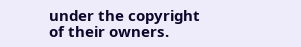under the copyright of their owners.